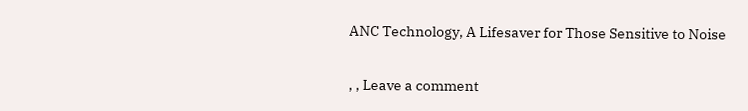ANC Technology, A Lifesaver for Those Sensitive to Noise

, , Leave a comment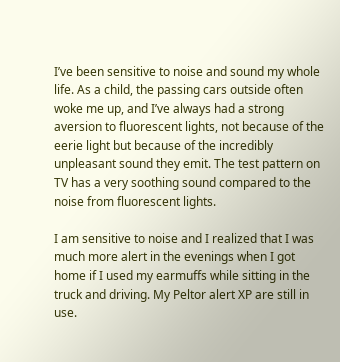I’ve been sensitive to noise and sound my whole life. As a child, the passing cars outside often woke me up, and I’ve always had a strong aversion to fluorescent lights, not because of the eerie light but because of the incredibly unpleasant sound they emit. The test pattern on TV has a very soothing sound compared to the noise from fluorescent lights.

I am sensitive to noise and I realized that I was much more alert in the evenings when I got home if I used my earmuffs while sitting in the truck and driving. My Peltor alert XP are still in use.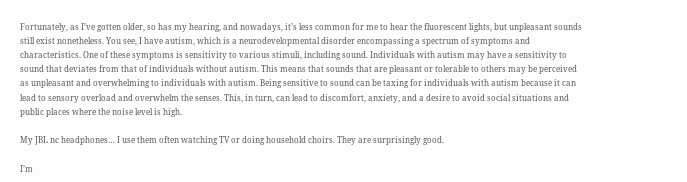Fortunately, as I’ve gotten older, so has my hearing, and nowadays, it’s less common for me to hear the fluorescent lights, but unpleasant sounds still exist nonetheless. You see, I have autism, which is a neurodevelopmental disorder encompassing a spectrum of symptoms and characteristics. One of these symptoms is sensitivity to various stimuli, including sound. Individuals with autism may have a sensitivity to sound that deviates from that of individuals without autism. This means that sounds that are pleasant or tolerable to others may be perceived as unpleasant and overwhelming to individuals with autism. Being sensitive to sound can be taxing for individuals with autism because it can lead to sensory overload and overwhelm the senses. This, in turn, can lead to discomfort, anxiety, and a desire to avoid social situations and public places where the noise level is high.

My JBL nc headphones… I use them often watching TV or doing household choirs. They are surprisingly good.

I’m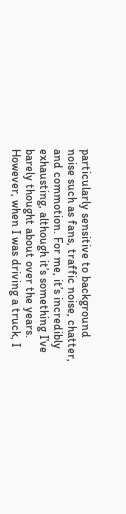particularly sensitive to background noise such as fans, traffic noise, chatter, and commotion. For me, it’s incredibly exhausting, although it’s something I’ve barely thought about over the years. However, when I was driving a truck, I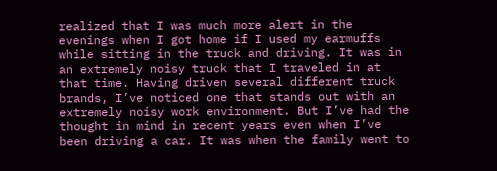realized that I was much more alert in the evenings when I got home if I used my earmuffs while sitting in the truck and driving. It was in an extremely noisy truck that I traveled in at that time. Having driven several different truck brands, I’ve noticed one that stands out with an extremely noisy work environment. But I’ve had the thought in mind in recent years even when I’ve been driving a car. It was when the family went to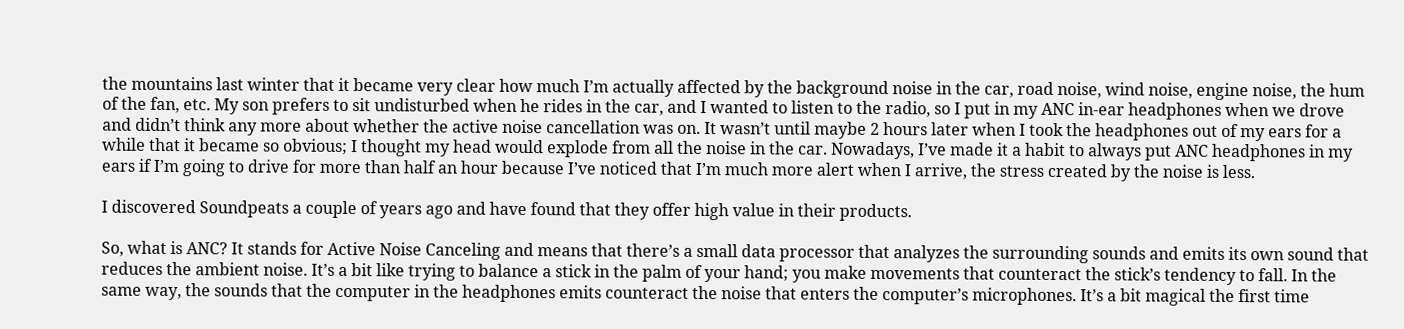the mountains last winter that it became very clear how much I’m actually affected by the background noise in the car, road noise, wind noise, engine noise, the hum of the fan, etc. My son prefers to sit undisturbed when he rides in the car, and I wanted to listen to the radio, so I put in my ANC in-ear headphones when we drove and didn’t think any more about whether the active noise cancellation was on. It wasn’t until maybe 2 hours later when I took the headphones out of my ears for a while that it became so obvious; I thought my head would explode from all the noise in the car. Nowadays, I’ve made it a habit to always put ANC headphones in my ears if I’m going to drive for more than half an hour because I’ve noticed that I’m much more alert when I arrive, the stress created by the noise is less.

I discovered Soundpeats a couple of years ago and have found that they offer high value in their products.

So, what is ANC? It stands for Active Noise Canceling and means that there’s a small data processor that analyzes the surrounding sounds and emits its own sound that reduces the ambient noise. It’s a bit like trying to balance a stick in the palm of your hand; you make movements that counteract the stick’s tendency to fall. In the same way, the sounds that the computer in the headphones emits counteract the noise that enters the computer’s microphones. It’s a bit magical the first time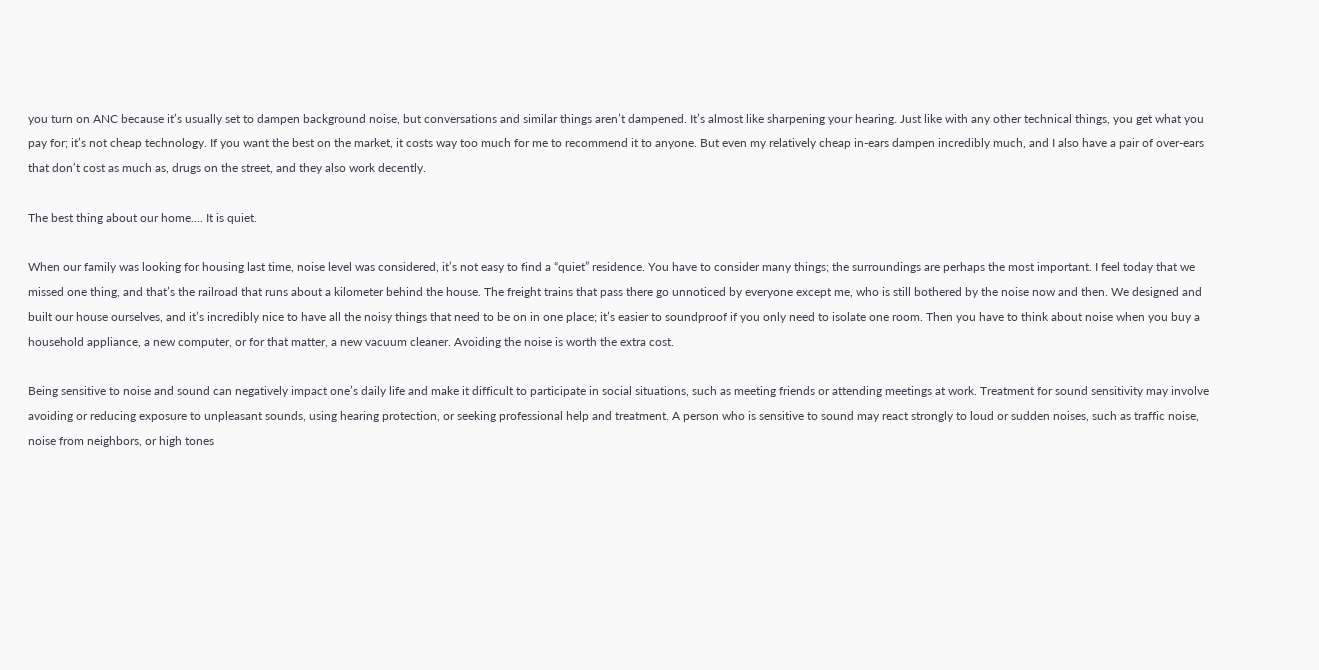you turn on ANC because it’s usually set to dampen background noise, but conversations and similar things aren’t dampened. It’s almost like sharpening your hearing. Just like with any other technical things, you get what you pay for; it’s not cheap technology. If you want the best on the market, it costs way too much for me to recommend it to anyone. But even my relatively cheap in-ears dampen incredibly much, and I also have a pair of over-ears that don’t cost as much as, drugs on the street, and they also work decently.

The best thing about our home…. It is quiet.

When our family was looking for housing last time, noise level was considered, it’s not easy to find a “quiet” residence. You have to consider many things; the surroundings are perhaps the most important. I feel today that we missed one thing, and that’s the railroad that runs about a kilometer behind the house. The freight trains that pass there go unnoticed by everyone except me, who is still bothered by the noise now and then. We designed and built our house ourselves, and it’s incredibly nice to have all the noisy things that need to be on in one place; it’s easier to soundproof if you only need to isolate one room. Then you have to think about noise when you buy a household appliance, a new computer, or for that matter, a new vacuum cleaner. Avoiding the noise is worth the extra cost.

Being sensitive to noise and sound can negatively impact one’s daily life and make it difficult to participate in social situations, such as meeting friends or attending meetings at work. Treatment for sound sensitivity may involve avoiding or reducing exposure to unpleasant sounds, using hearing protection, or seeking professional help and treatment. A person who is sensitive to sound may react strongly to loud or sudden noises, such as traffic noise, noise from neighbors, or high tones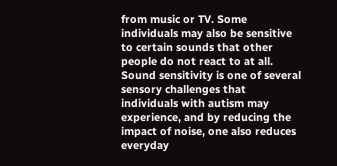from music or TV. Some individuals may also be sensitive to certain sounds that other people do not react to at all. Sound sensitivity is one of several sensory challenges that individuals with autism may experience, and by reducing the impact of noise, one also reduces everyday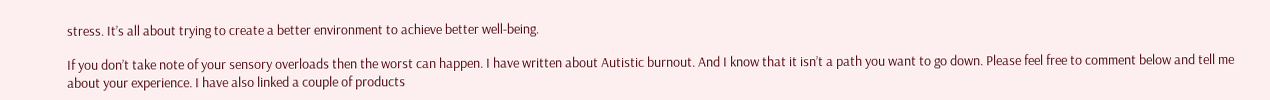stress. It’s all about trying to create a better environment to achieve better well-being.

If you don’t take note of your sensory overloads then the worst can happen. I have written about Autistic burnout. And I know that it isn’t a path you want to go down. Please feel free to comment below and tell me about your experience. I have also linked a couple of products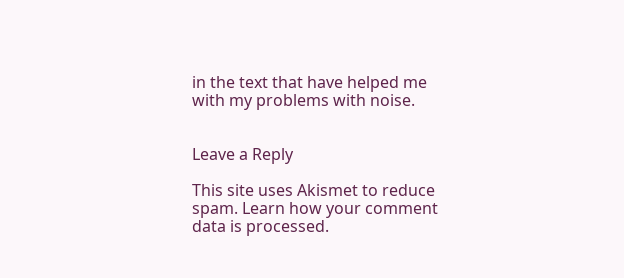in the text that have helped me with my problems with noise.


Leave a Reply

This site uses Akismet to reduce spam. Learn how your comment data is processed.